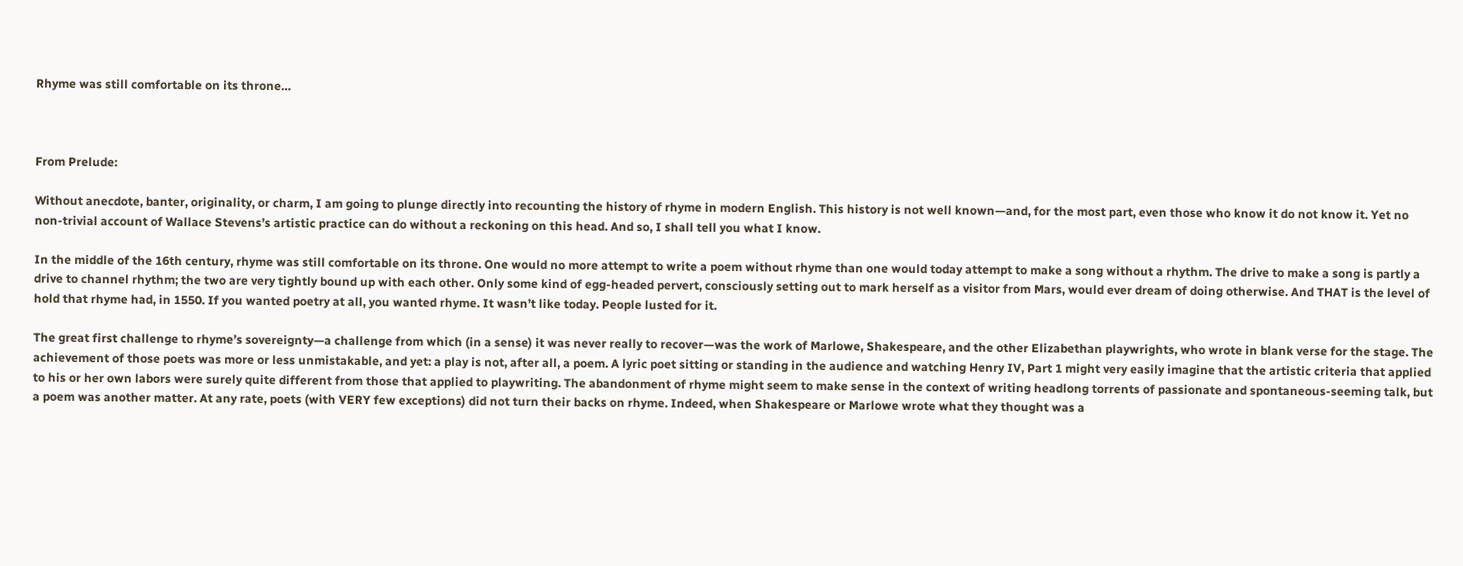Rhyme was still comfortable on its throne…



From Prelude:

Without anecdote, banter, originality, or charm, I am going to plunge directly into recounting the history of rhyme in modern English. This history is not well known—and, for the most part, even those who know it do not know it. Yet no non-trivial account of Wallace Stevens’s artistic practice can do without a reckoning on this head. And so, I shall tell you what I know.

In the middle of the 16th century, rhyme was still comfortable on its throne. One would no more attempt to write a poem without rhyme than one would today attempt to make a song without a rhythm. The drive to make a song is partly a drive to channel rhythm; the two are very tightly bound up with each other. Only some kind of egg-headed pervert, consciously setting out to mark herself as a visitor from Mars, would ever dream of doing otherwise. And THAT is the level of hold that rhyme had, in 1550. If you wanted poetry at all, you wanted rhyme. It wasn’t like today. People lusted for it.

The great first challenge to rhyme’s sovereignty—a challenge from which (in a sense) it was never really to recover—was the work of Marlowe, Shakespeare, and the other Elizabethan playwrights, who wrote in blank verse for the stage. The achievement of those poets was more or less unmistakable, and yet: a play is not, after all, a poem. A lyric poet sitting or standing in the audience and watching Henry IV, Part 1 might very easily imagine that the artistic criteria that applied to his or her own labors were surely quite different from those that applied to playwriting. The abandonment of rhyme might seem to make sense in the context of writing headlong torrents of passionate and spontaneous-seeming talk, but a poem was another matter. At any rate, poets (with VERY few exceptions) did not turn their backs on rhyme. Indeed, when Shakespeare or Marlowe wrote what they thought was a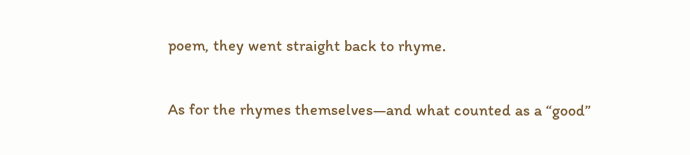poem, they went straight back to rhyme.

As for the rhymes themselves—and what counted as a “good”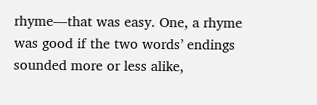rhyme—that was easy. One, a rhyme was good if the two words’ endings sounded more or less alike,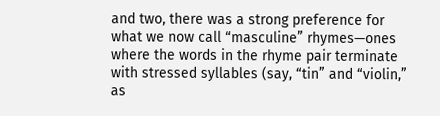and two, there was a strong preference for what we now call “masculine” rhymes—ones where the words in the rhyme pair terminate with stressed syllables (say, “tin” and “violin,” as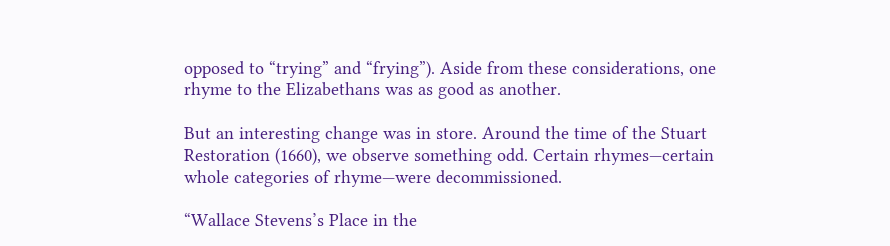opposed to “trying” and “frying”). Aside from these considerations, one rhyme to the Elizabethans was as good as another.

But an interesting change was in store. Around the time of the Stuart Restoration (1660), we observe something odd. Certain rhymes—certain whole categories of rhyme—were decommissioned.

“Wallace Stevens’s Place in the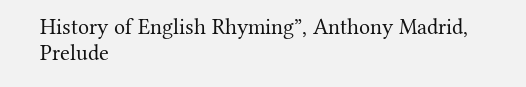History of English Rhyming”, Anthony Madrid, Prelude